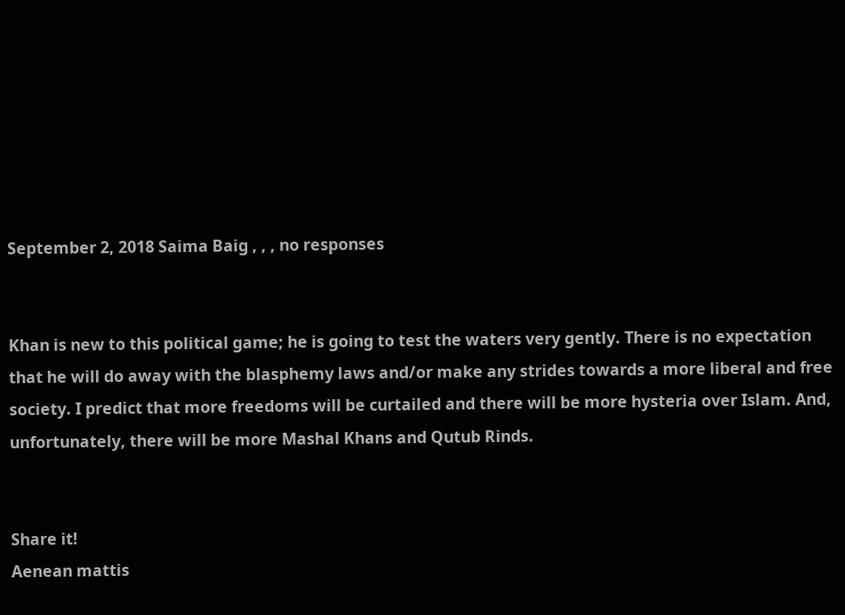September 2, 2018 Saima Baig , , , no responses


Khan is new to this political game; he is going to test the waters very gently. There is no expectation that he will do away with the blasphemy laws and/or make any strides towards a more liberal and free society. I predict that more freedoms will be curtailed and there will be more hysteria over Islam. And, unfortunately, there will be more Mashal Khans and Qutub Rinds.


Share it!
Aenean mattis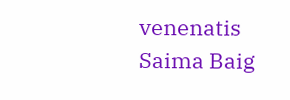venenatis
Saima Baig